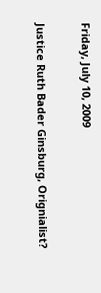Friday, July 10, 2009

Justice Ruth Bader Ginsburg, Orignialist?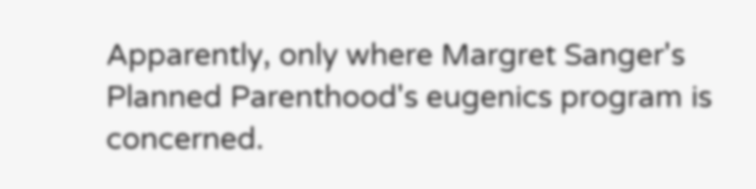Apparently, only where Margret Sanger's Planned Parenthood's eugenics program is concerned.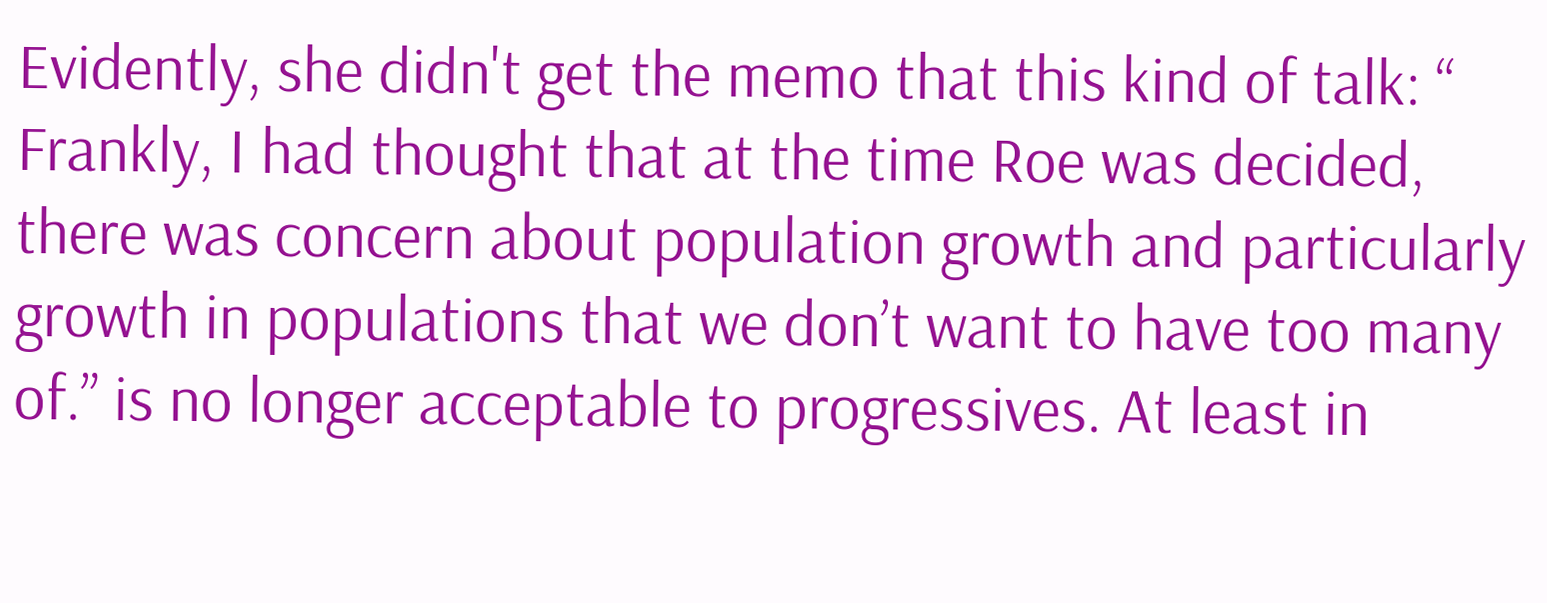Evidently, she didn't get the memo that this kind of talk: “ Frankly, I had thought that at the time Roe was decided, there was concern about population growth and particularly growth in populations that we don’t want to have too many of.” is no longer acceptable to progressives. At least in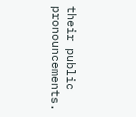their public pronouncements.